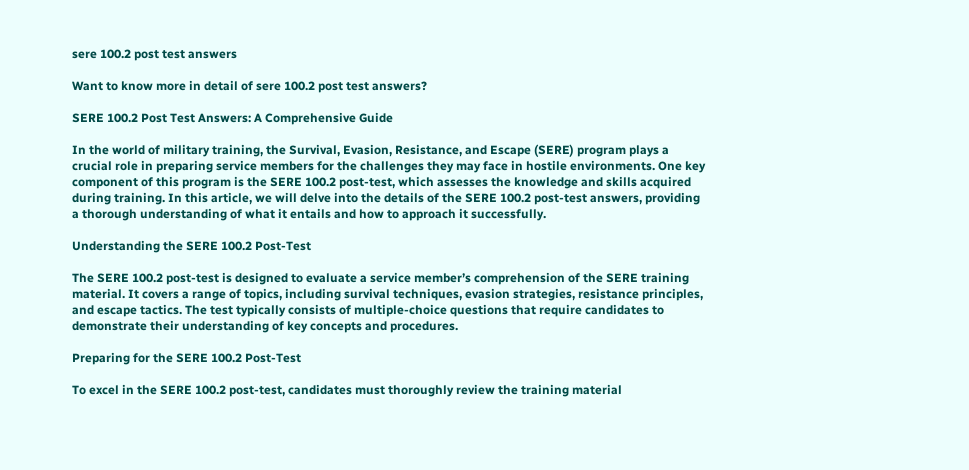sere 100.2 post test answers

Want to know more in detail of sere 100.2 post test answers?

SERE 100.2 Post Test Answers: A Comprehensive Guide

In the world of military training, the Survival, Evasion, Resistance, and Escape (SERE) program plays a crucial role in preparing service members for the challenges they may face in hostile environments. One key component of this program is the SERE 100.2 post-test, which assesses the knowledge and skills acquired during training. In this article, we will delve into the details of the SERE 100.2 post-test answers, providing a thorough understanding of what it entails and how to approach it successfully.

Understanding the SERE 100.2 Post-Test

The SERE 100.2 post-test is designed to evaluate a service member’s comprehension of the SERE training material. It covers a range of topics, including survival techniques, evasion strategies, resistance principles, and escape tactics. The test typically consists of multiple-choice questions that require candidates to demonstrate their understanding of key concepts and procedures.

Preparing for the SERE 100.2 Post-Test

To excel in the SERE 100.2 post-test, candidates must thoroughly review the training material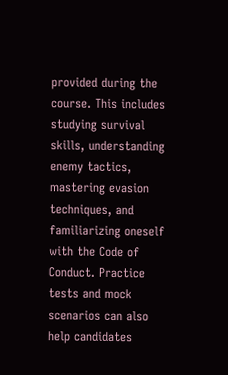provided during the course. This includes studying survival skills, understanding enemy tactics, mastering evasion techniques, and familiarizing oneself with the Code of Conduct. Practice tests and mock scenarios can also help candidates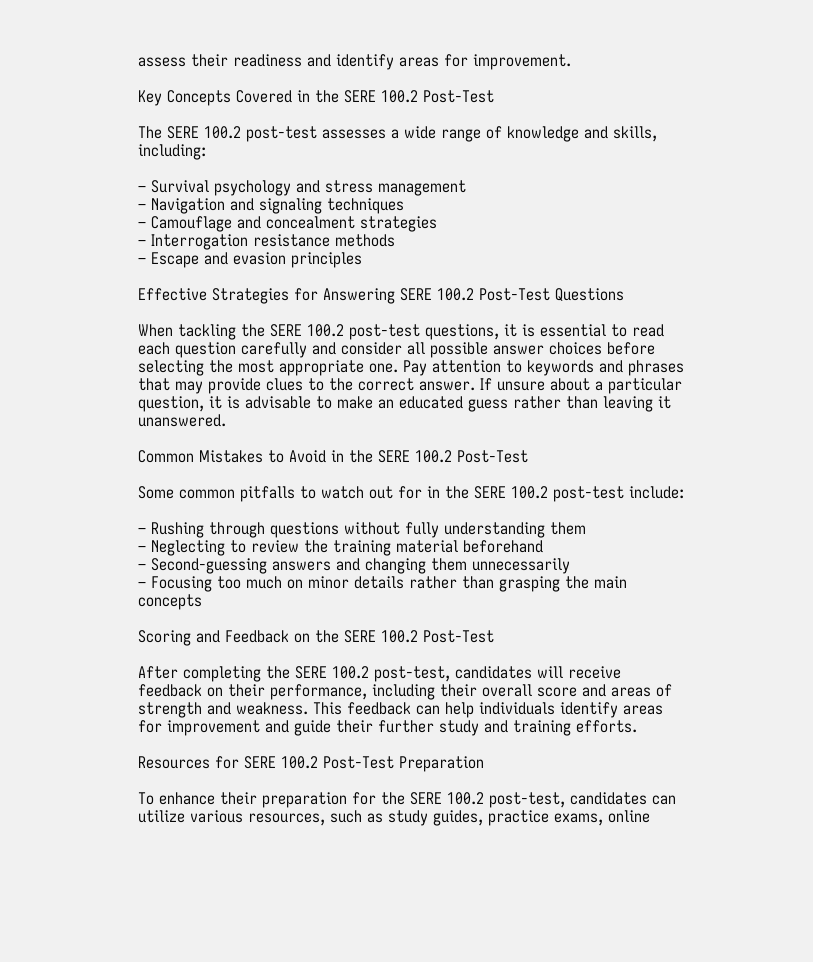assess their readiness and identify areas for improvement.

Key Concepts Covered in the SERE 100.2 Post-Test

The SERE 100.2 post-test assesses a wide range of knowledge and skills, including:

– Survival psychology and stress management
– Navigation and signaling techniques
– Camouflage and concealment strategies
– Interrogation resistance methods
– Escape and evasion principles

Effective Strategies for Answering SERE 100.2 Post-Test Questions

When tackling the SERE 100.2 post-test questions, it is essential to read each question carefully and consider all possible answer choices before selecting the most appropriate one. Pay attention to keywords and phrases that may provide clues to the correct answer. If unsure about a particular question, it is advisable to make an educated guess rather than leaving it unanswered.

Common Mistakes to Avoid in the SERE 100.2 Post-Test

Some common pitfalls to watch out for in the SERE 100.2 post-test include:

– Rushing through questions without fully understanding them
– Neglecting to review the training material beforehand
– Second-guessing answers and changing them unnecessarily
– Focusing too much on minor details rather than grasping the main concepts

Scoring and Feedback on the SERE 100.2 Post-Test

After completing the SERE 100.2 post-test, candidates will receive feedback on their performance, including their overall score and areas of strength and weakness. This feedback can help individuals identify areas for improvement and guide their further study and training efforts.

Resources for SERE 100.2 Post-Test Preparation

To enhance their preparation for the SERE 100.2 post-test, candidates can utilize various resources, such as study guides, practice exams, online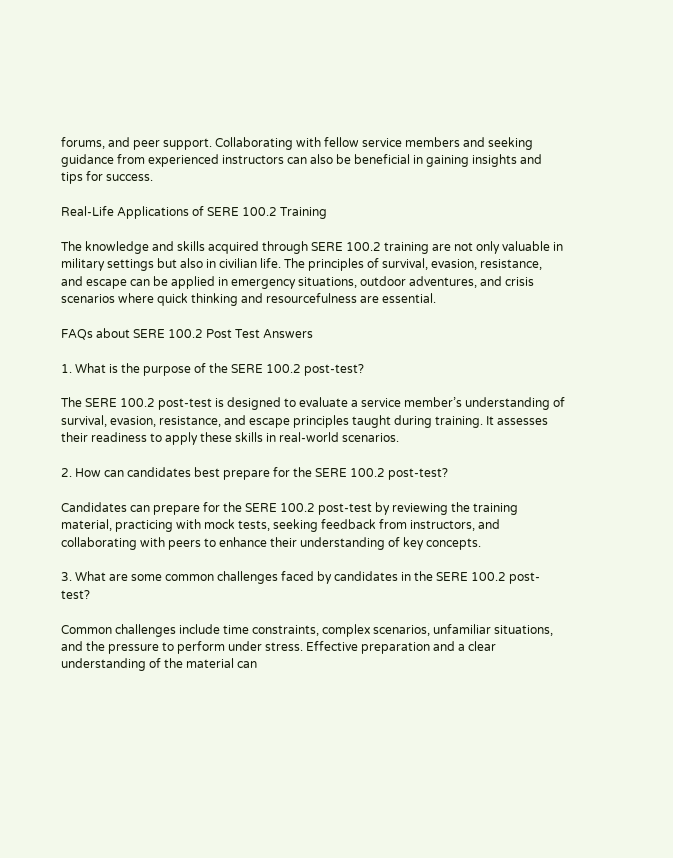forums, and peer support. Collaborating with fellow service members and seeking guidance from experienced instructors can also be beneficial in gaining insights and tips for success.

Real-Life Applications of SERE 100.2 Training

The knowledge and skills acquired through SERE 100.2 training are not only valuable in military settings but also in civilian life. The principles of survival, evasion, resistance, and escape can be applied in emergency situations, outdoor adventures, and crisis scenarios where quick thinking and resourcefulness are essential.

FAQs about SERE 100.2 Post Test Answers

1. What is the purpose of the SERE 100.2 post-test?

The SERE 100.2 post-test is designed to evaluate a service member’s understanding of survival, evasion, resistance, and escape principles taught during training. It assesses their readiness to apply these skills in real-world scenarios.

2. How can candidates best prepare for the SERE 100.2 post-test?

Candidates can prepare for the SERE 100.2 post-test by reviewing the training material, practicing with mock tests, seeking feedback from instructors, and collaborating with peers to enhance their understanding of key concepts.

3. What are some common challenges faced by candidates in the SERE 100.2 post-test?

Common challenges include time constraints, complex scenarios, unfamiliar situations, and the pressure to perform under stress. Effective preparation and a clear understanding of the material can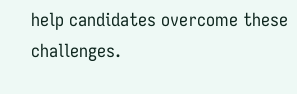help candidates overcome these challenges.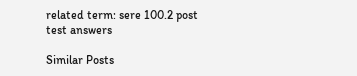related term: sere 100.2 post test answers

Similar Posts